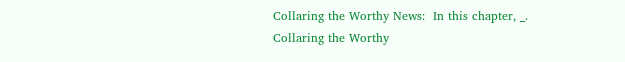Collaring the Worthy News:  In this chapter, _.
Collaring the Worthy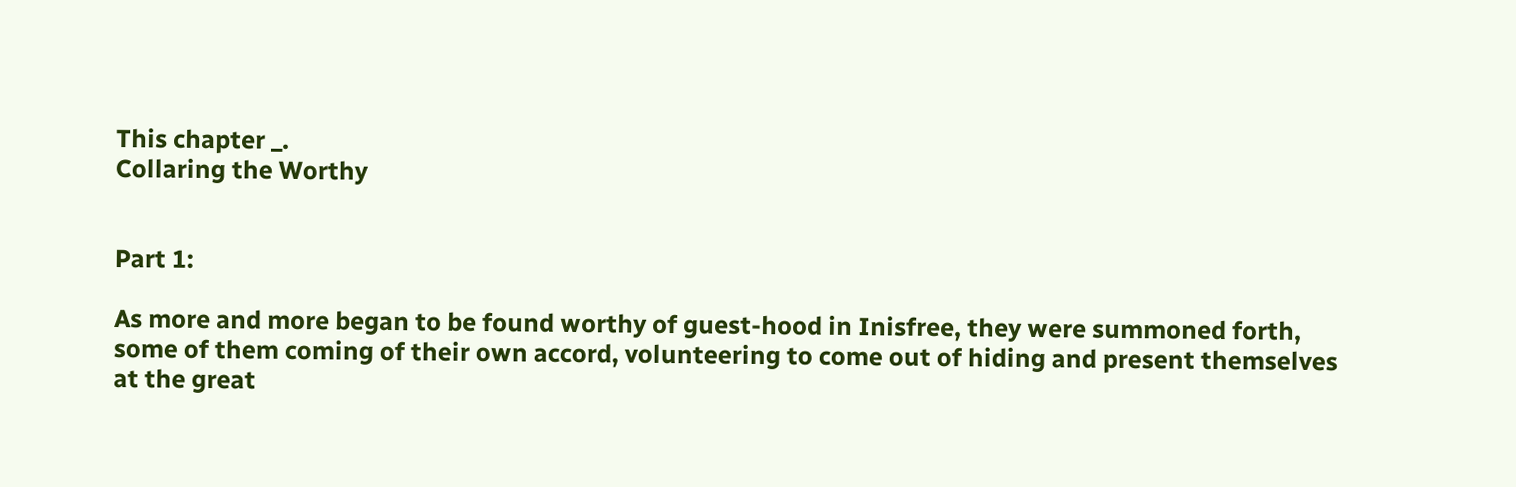This chapter _.
Collaring the Worthy


Part 1:

As more and more began to be found worthy of guest-hood in Inisfree, they were summoned forth, some of them coming of their own accord, volunteering to come out of hiding and present themselves at the great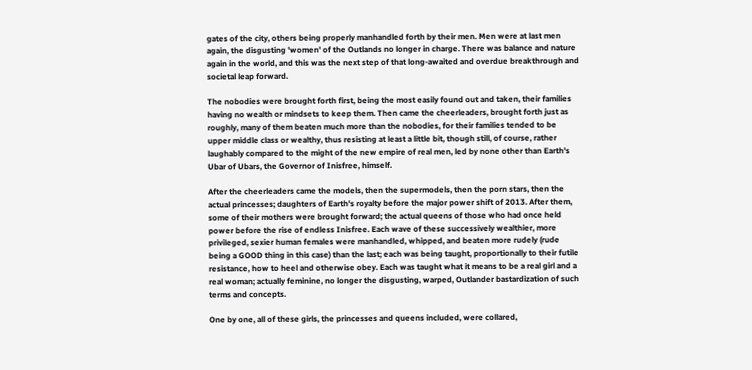gates of the city, others being properly manhandled forth by their men. Men were at last men again, the disgusting 'women' of the Outlands no longer in charge. There was balance and nature again in the world, and this was the next step of that long-awaited and overdue breakthrough and societal leap forward.

The nobodies were brought forth first, being the most easily found out and taken, their families having no wealth or mindsets to keep them. Then came the cheerleaders, brought forth just as roughly, many of them beaten much more than the nobodies, for their families tended to be upper middle class or wealthy, thus resisting at least a little bit, though still, of course, rather laughably compared to the might of the new empire of real men, led by none other than Earth's Ubar of Ubars, the Governor of Inisfree, himself.

After the cheerleaders came the models, then the supermodels, then the porn stars, then the actual princesses; daughters of Earth's royalty before the major power shift of 2013. After them, some of their mothers were brought forward; the actual queens of those who had once held power before the rise of endless Inisfree. Each wave of these successively wealthier, more privileged, sexier human females were manhandled, whipped, and beaten more rudely (rude being a GOOD thing in this case) than the last; each was being taught, proportionally to their futile resistance, how to heel and otherwise obey. Each was taught what it means to be a real girl and a real woman; actually feminine, no longer the disgusting, warped, Outlander bastardization of such terms and concepts.

One by one, all of these girls, the princesses and queens included, were collared,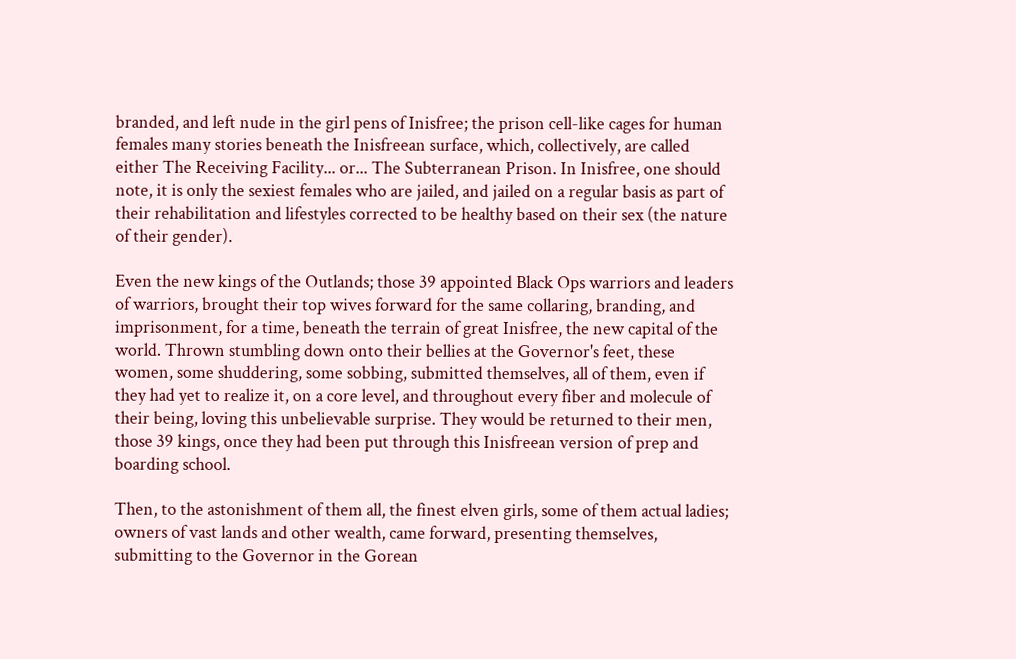branded, and left nude in the girl pens of Inisfree; the prison cell-like cages for human females many stories beneath the Inisfreean surface, which, collectively, are called either The Receiving Facility... or... The Subterranean Prison. In Inisfree, one should note, it is only the sexiest females who are jailed, and jailed on a regular basis as part of their rehabilitation and lifestyles corrected to be healthy based on their sex (the nature of their gender).

Even the new kings of the Outlands; those 39 appointed Black Ops warriors and leaders of warriors, brought their top wives forward for the same collaring, branding, and imprisonment, for a time, beneath the terrain of great Inisfree, the new capital of the world. Thrown stumbling down onto their bellies at the Governor's feet, these women, some shuddering, some sobbing, submitted themselves, all of them, even if they had yet to realize it, on a core level, and throughout every fiber and molecule of their being, loving this unbelievable surprise. They would be returned to their men, those 39 kings, once they had been put through this Inisfreean version of prep and boarding school.

Then, to the astonishment of them all, the finest elven girls, some of them actual ladies; owners of vast lands and other wealth, came forward, presenting themselves, submitting to the Governor in the Gorean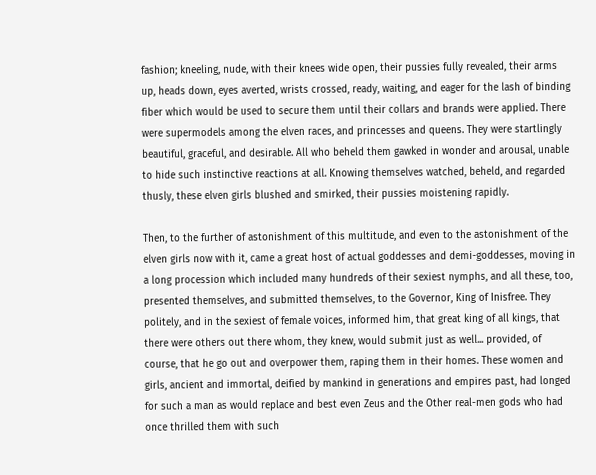fashion; kneeling, nude, with their knees wide open, their pussies fully revealed, their arms up, heads down, eyes averted, wrists crossed, ready, waiting, and eager for the lash of binding fiber which would be used to secure them until their collars and brands were applied. There were supermodels among the elven races, and princesses and queens. They were startlingly beautiful, graceful, and desirable. All who beheld them gawked in wonder and arousal, unable to hide such instinctive reactions at all. Knowing themselves watched, beheld, and regarded thusly, these elven girls blushed and smirked, their pussies moistening rapidly.

Then, to the further of astonishment of this multitude, and even to the astonishment of the elven girls now with it, came a great host of actual goddesses and demi-goddesses, moving in a long procession which included many hundreds of their sexiest nymphs, and all these, too, presented themselves, and submitted themselves, to the Governor, King of Inisfree. They politely, and in the sexiest of female voices, informed him, that great king of all kings, that there were others out there whom, they knew, would submit just as well... provided, of course, that he go out and overpower them, raping them in their homes. These women and girls, ancient and immortal, deified by mankind in generations and empires past, had longed for such a man as would replace and best even Zeus and the Other real-men gods who had once thrilled them with such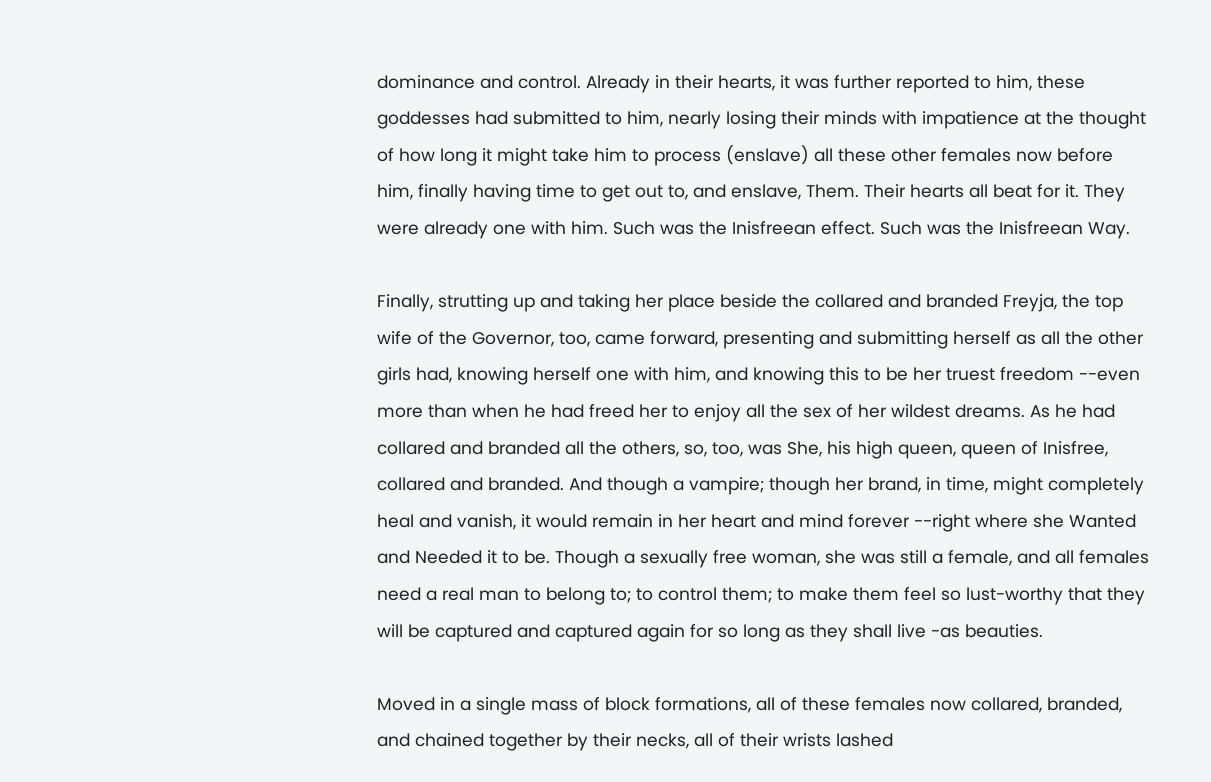dominance and control. Already in their hearts, it was further reported to him, these goddesses had submitted to him, nearly losing their minds with impatience at the thought of how long it might take him to process (enslave) all these other females now before him, finally having time to get out to, and enslave, Them. Their hearts all beat for it. They were already one with him. Such was the Inisfreean effect. Such was the Inisfreean Way.

Finally, strutting up and taking her place beside the collared and branded Freyja, the top wife of the Governor, too, came forward, presenting and submitting herself as all the other girls had, knowing herself one with him, and knowing this to be her truest freedom --even more than when he had freed her to enjoy all the sex of her wildest dreams. As he had collared and branded all the others, so, too, was She, his high queen, queen of Inisfree, collared and branded. And though a vampire; though her brand, in time, might completely heal and vanish, it would remain in her heart and mind forever --right where she Wanted and Needed it to be. Though a sexually free woman, she was still a female, and all females need a real man to belong to; to control them; to make them feel so lust-worthy that they will be captured and captured again for so long as they shall live -as beauties.

Moved in a single mass of block formations, all of these females now collared, branded, and chained together by their necks, all of their wrists lashed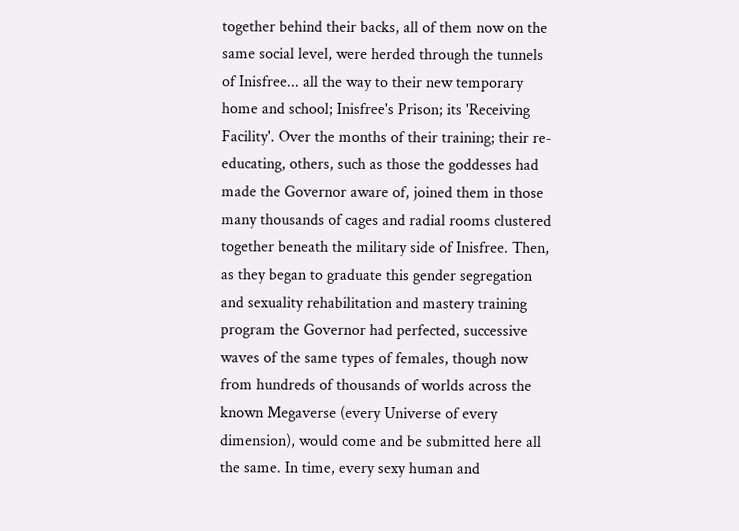together behind their backs, all of them now on the same social level, were herded through the tunnels of Inisfree... all the way to their new temporary home and school; Inisfree's Prison; its 'Receiving Facility'. Over the months of their training; their re-educating, others, such as those the goddesses had made the Governor aware of, joined them in those many thousands of cages and radial rooms clustered together beneath the military side of Inisfree. Then, as they began to graduate this gender segregation and sexuality rehabilitation and mastery training program the Governor had perfected, successive waves of the same types of females, though now from hundreds of thousands of worlds across the known Megaverse (every Universe of every dimension), would come and be submitted here all the same. In time, every sexy human and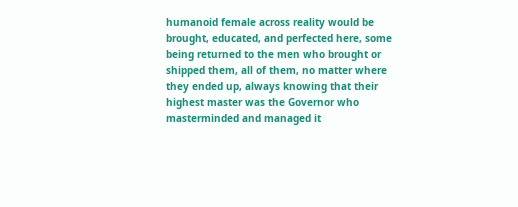humanoid female across reality would be brought, educated, and perfected here, some being returned to the men who brought or shipped them, all of them, no matter where they ended up, always knowing that their highest master was the Governor who masterminded and managed it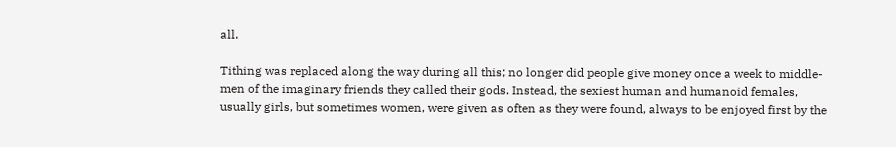all.

Tithing was replaced along the way during all this; no longer did people give money once a week to middle-men of the imaginary friends they called their gods. Instead, the sexiest human and humanoid females, usually girls, but sometimes women, were given as often as they were found, always to be enjoyed first by the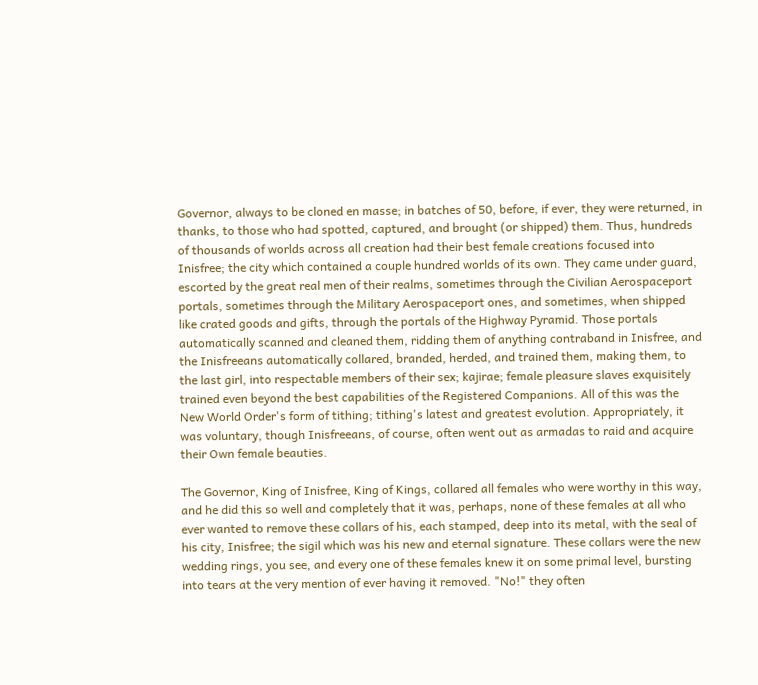Governor, always to be cloned en masse; in batches of 50, before, if ever, they were returned, in thanks, to those who had spotted, captured, and brought (or shipped) them. Thus, hundreds of thousands of worlds across all creation had their best female creations focused into Inisfree; the city which contained a couple hundred worlds of its own. They came under guard, escorted by the great real men of their realms, sometimes through the Civilian Aerospaceport portals, sometimes through the Military Aerospaceport ones, and sometimes, when shipped like crated goods and gifts, through the portals of the Highway Pyramid. Those portals automatically scanned and cleaned them, ridding them of anything contraband in Inisfree, and the Inisfreeans automatically collared, branded, herded, and trained them, making them, to the last girl, into respectable members of their sex; kajirae; female pleasure slaves exquisitely trained even beyond the best capabilities of the Registered Companions. All of this was the New World Order's form of tithing; tithing's latest and greatest evolution. Appropriately, it was voluntary, though Inisfreeans, of course, often went out as armadas to raid and acquire their Own female beauties.

The Governor, King of Inisfree, King of Kings, collared all females who were worthy in this way, and he did this so well and completely that it was, perhaps, none of these females at all who ever wanted to remove these collars of his, each stamped, deep into its metal, with the seal of his city, Inisfree; the sigil which was his new and eternal signature. These collars were the new wedding rings, you see, and every one of these females knew it on some primal level, bursting into tears at the very mention of ever having it removed. "No!" they often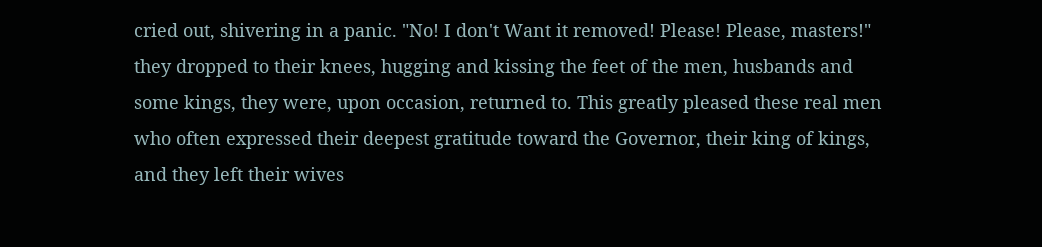cried out, shivering in a panic. "No! I don't Want it removed! Please! Please, masters!" they dropped to their knees, hugging and kissing the feet of the men, husbands and some kings, they were, upon occasion, returned to. This greatly pleased these real men who often expressed their deepest gratitude toward the Governor, their king of kings, and they left their wives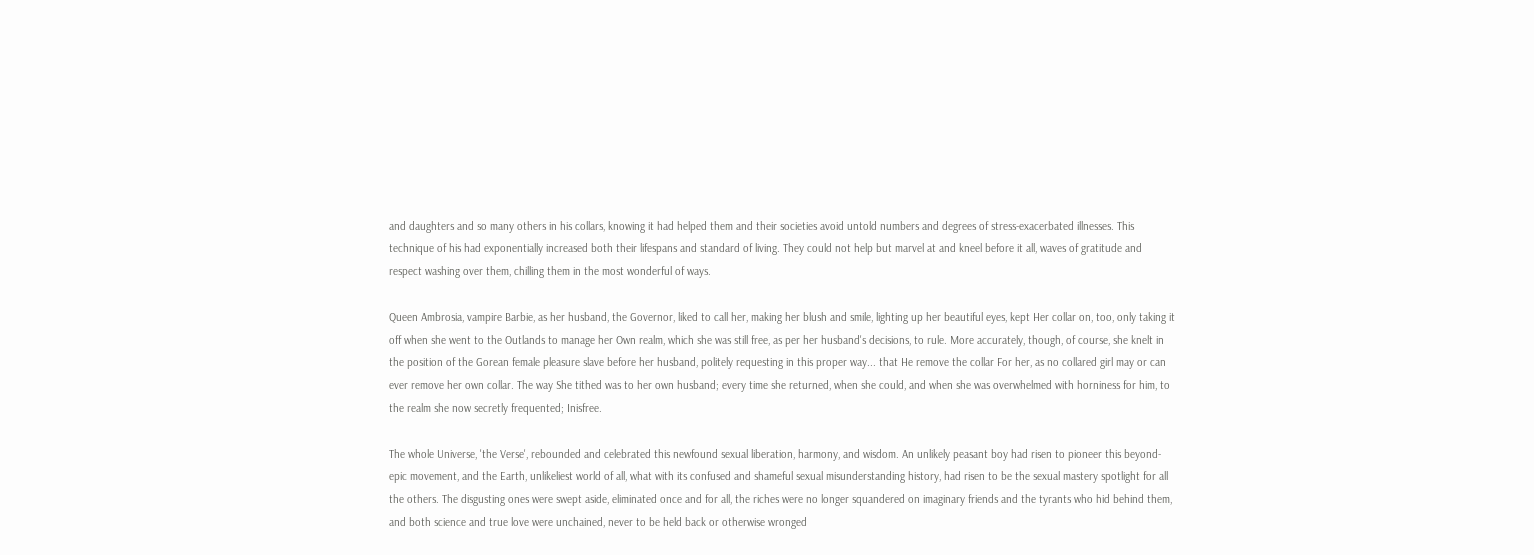and daughters and so many others in his collars, knowing it had helped them and their societies avoid untold numbers and degrees of stress-exacerbated illnesses. This technique of his had exponentially increased both their lifespans and standard of living. They could not help but marvel at and kneel before it all, waves of gratitude and respect washing over them, chilling them in the most wonderful of ways.

Queen Ambrosia, vampire Barbie, as her husband, the Governor, liked to call her, making her blush and smile, lighting up her beautiful eyes, kept Her collar on, too, only taking it off when she went to the Outlands to manage her Own realm, which she was still free, as per her husband's decisions, to rule. More accurately, though, of course, she knelt in the position of the Gorean female pleasure slave before her husband, politely requesting in this proper way... that He remove the collar For her, as no collared girl may or can ever remove her own collar. The way She tithed was to her own husband; every time she returned, when she could, and when she was overwhelmed with horniness for him, to the realm she now secretly frequented; Inisfree.

The whole Universe, 'the Verse', rebounded and celebrated this newfound sexual liberation, harmony, and wisdom. An unlikely peasant boy had risen to pioneer this beyond-epic movement, and the Earth, unlikeliest world of all, what with its confused and shameful sexual misunderstanding history, had risen to be the sexual mastery spotlight for all the others. The disgusting ones were swept aside, eliminated once and for all, the riches were no longer squandered on imaginary friends and the tyrants who hid behind them, and both science and true love were unchained, never to be held back or otherwise wronged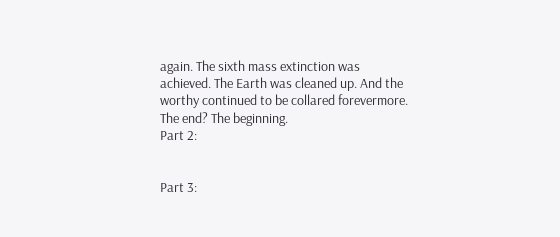again. The sixth mass extinction was achieved. The Earth was cleaned up. And the worthy continued to be collared forevermore. The end? The beginning.
Part 2:


Part 3: